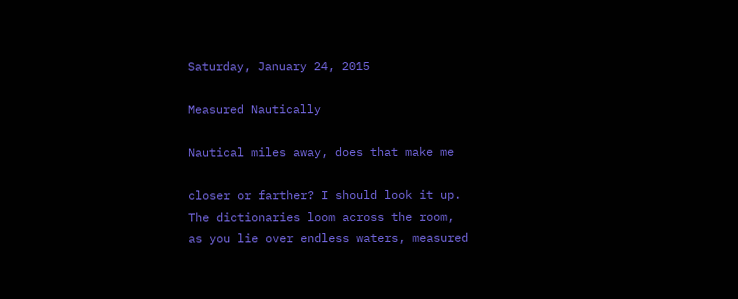Saturday, January 24, 2015

Measured Nautically

Nautical miles away, does that make me

closer or farther? I should look it up.
The dictionaries loom across the room,
as you lie over endless waters, measured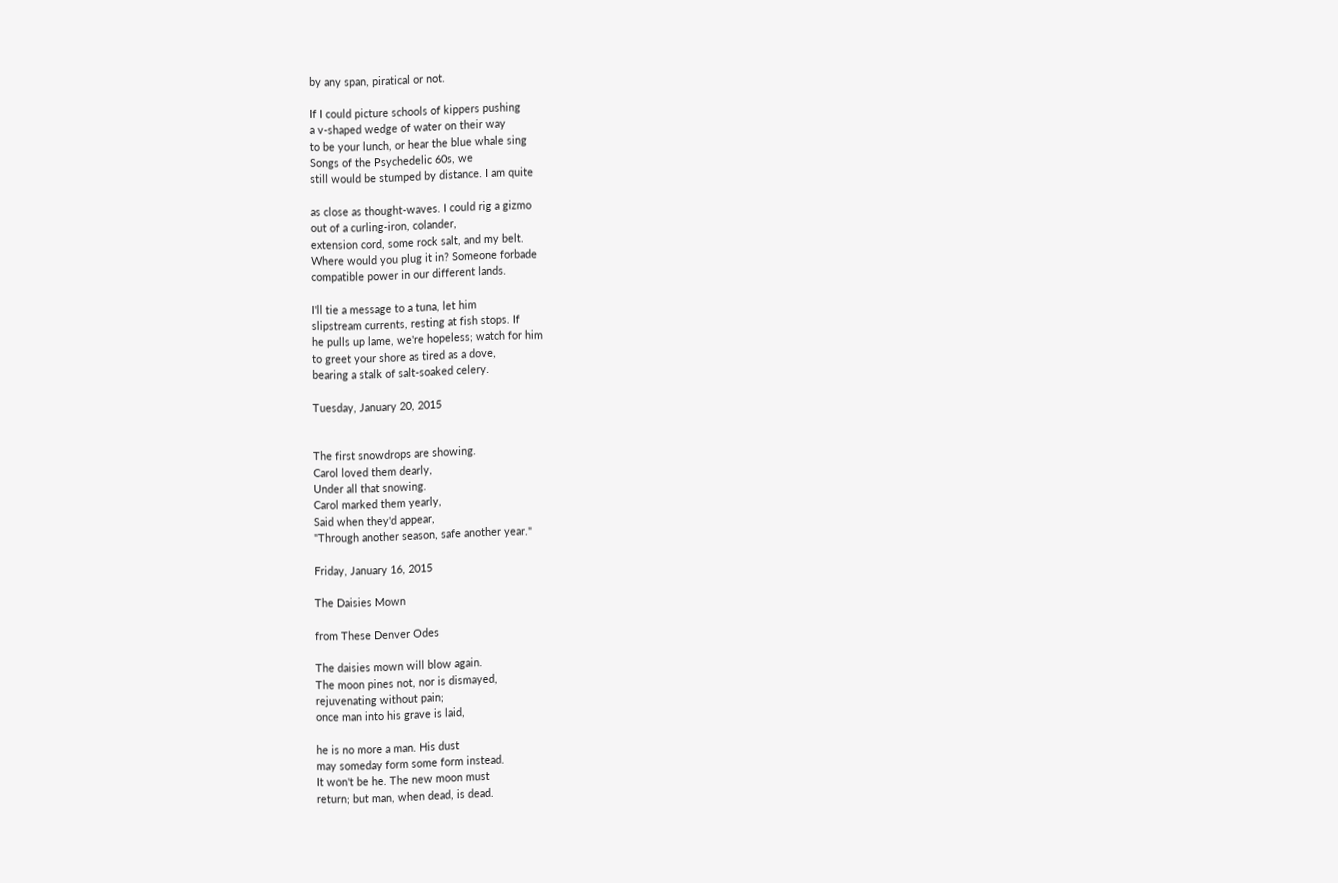by any span, piratical or not.

If I could picture schools of kippers pushing
a v-shaped wedge of water on their way
to be your lunch, or hear the blue whale sing
Songs of the Psychedelic 60s, we
still would be stumped by distance. I am quite

as close as thought-waves. I could rig a gizmo
out of a curling-iron, colander,
extension cord, some rock salt, and my belt.
Where would you plug it in? Someone forbade
compatible power in our different lands.

I'll tie a message to a tuna, let him
slipstream currents, resting at fish stops. If
he pulls up lame, we're hopeless; watch for him
to greet your shore as tired as a dove,
bearing a stalk of salt-soaked celery.

Tuesday, January 20, 2015


The first snowdrops are showing.
Carol loved them dearly,
Under all that snowing.
Carol marked them yearly,
Said when they'd appear,
"Through another season, safe another year."

Friday, January 16, 2015

The Daisies Mown

from These Denver Odes

The daisies mown will blow again.
The moon pines not, nor is dismayed,
rejuvenating without pain;
once man into his grave is laid,

he is no more a man. His dust
may someday form some form instead.
It won't be he. The new moon must
return; but man, when dead, is dead.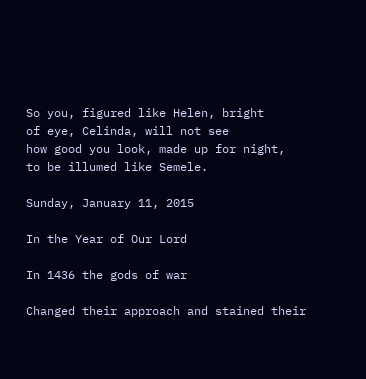So you, figured like Helen, bright
of eye, Celinda, will not see
how good you look, made up for night,
to be illumed like Semele.

Sunday, January 11, 2015

In the Year of Our Lord

In 1436 the gods of war

Changed their approach and stained their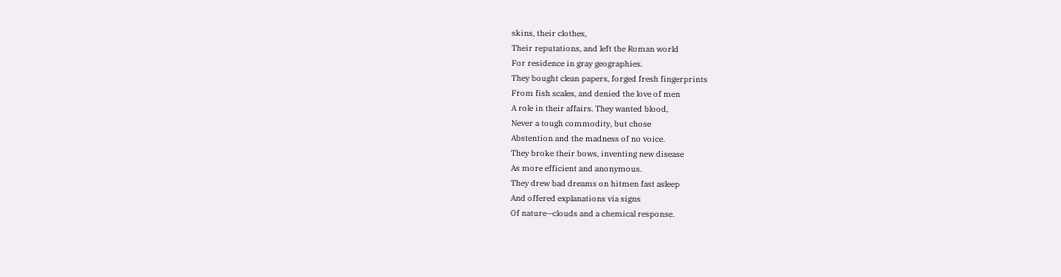skins, their clothes,
Their reputations, and left the Roman world
For residence in gray geographies.
They bought clean papers, forged fresh fingerprints
From fish scales, and denied the love of men
A role in their affairs. They wanted blood,
Never a tough commodity, but chose
Abstention and the madness of no voice.
They broke their bows, inventing new disease
As more efficient and anonymous.
They drew bad dreams on hitmen fast asleep
And offered explanations via signs
Of nature—clouds and a chemical response.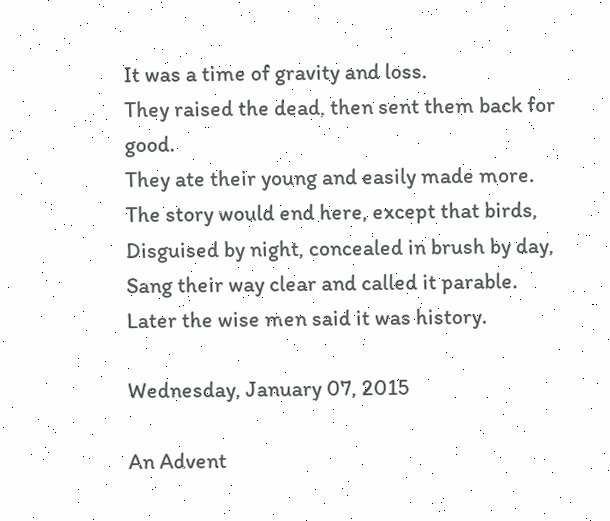It was a time of gravity and loss.
They raised the dead, then sent them back for good.
They ate their young and easily made more.
The story would end here, except that birds,
Disguised by night, concealed in brush by day,
Sang their way clear and called it parable.
Later the wise men said it was history.

Wednesday, January 07, 2015

An Advent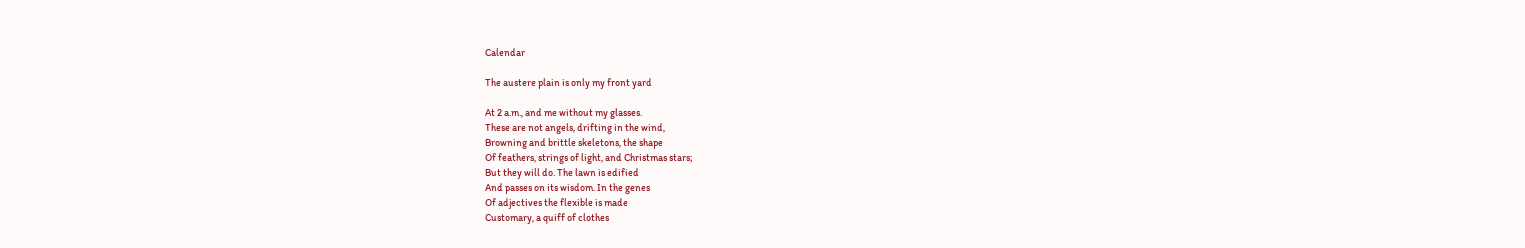Calendar

The austere plain is only my front yard

At 2 a.m., and me without my glasses.
These are not angels, drifting in the wind,
Browning and brittle skeletons, the shape
Of feathers, strings of light, and Christmas stars;
But they will do. The lawn is edified
And passes on its wisdom. In the genes
Of adjectives the flexible is made
Customary, a quiff of clothes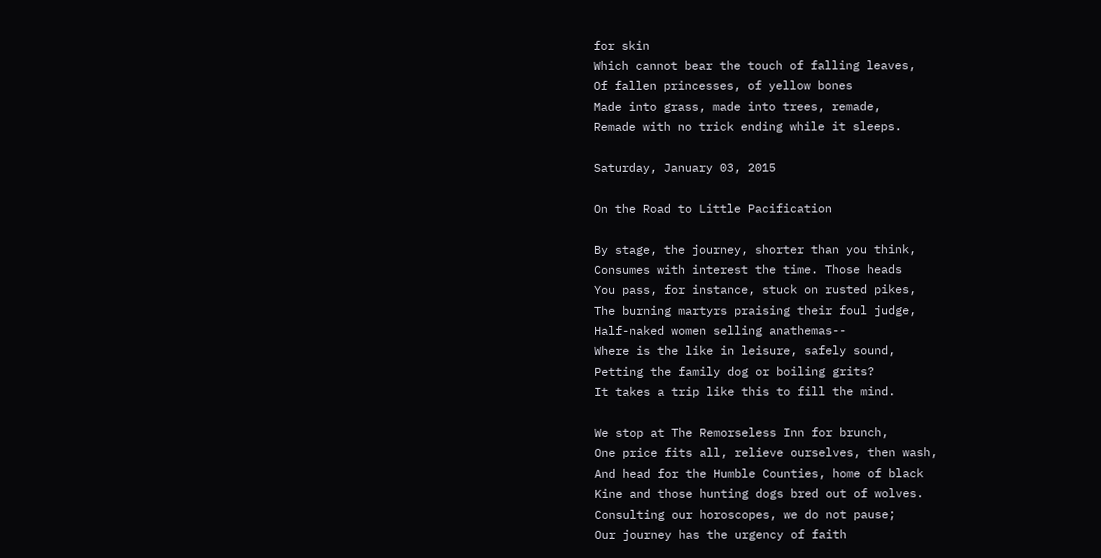for skin
Which cannot bear the touch of falling leaves,
Of fallen princesses, of yellow bones
Made into grass, made into trees, remade,
Remade with no trick ending while it sleeps.

Saturday, January 03, 2015

On the Road to Little Pacification

By stage, the journey, shorter than you think,
Consumes with interest the time. Those heads
You pass, for instance, stuck on rusted pikes,
The burning martyrs praising their foul judge,
Half-naked women selling anathemas--
Where is the like in leisure, safely sound,
Petting the family dog or boiling grits?
It takes a trip like this to fill the mind.

We stop at The Remorseless Inn for brunch,
One price fits all, relieve ourselves, then wash,
And head for the Humble Counties, home of black
Kine and those hunting dogs bred out of wolves.
Consulting our horoscopes, we do not pause;
Our journey has the urgency of faith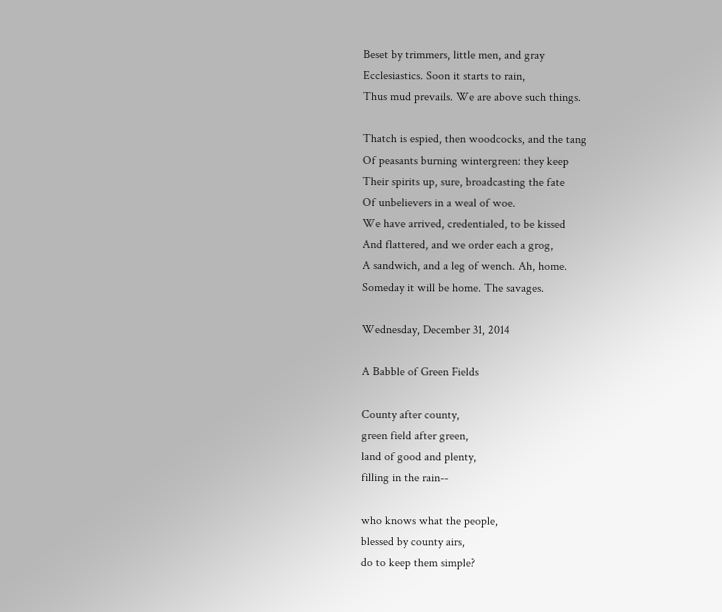Beset by trimmers, little men, and gray
Ecclesiastics. Soon it starts to rain,
Thus mud prevails. We are above such things.

Thatch is espied, then woodcocks, and the tang
Of peasants burning wintergreen: they keep
Their spirits up, sure, broadcasting the fate
Of unbelievers in a weal of woe.
We have arrived, credentialed, to be kissed
And flattered, and we order each a grog,
A sandwich, and a leg of wench. Ah, home.
Someday it will be home. The savages.

Wednesday, December 31, 2014

A Babble of Green Fields

County after county,
green field after green,
land of good and plenty,
filling in the rain--

who knows what the people,
blessed by county airs,
do to keep them simple?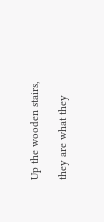Up the wooden stairs,

they are what they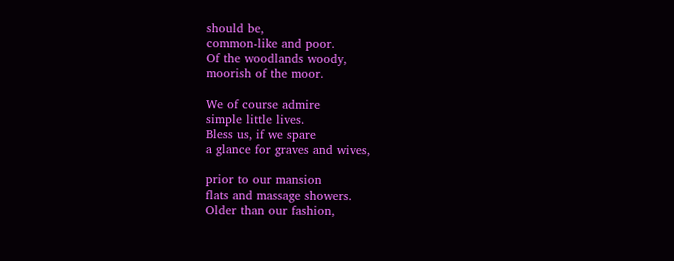should be,
common-like and poor.
Of the woodlands woody,
moorish of the moor.

We of course admire
simple little lives.
Bless us, if we spare
a glance for graves and wives,

prior to our mansion
flats and massage showers.
Older than our fashion,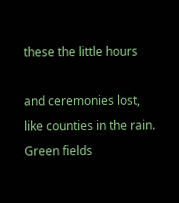these the little hours

and ceremonies lost,
like counties in the rain.
Green fields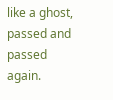like a ghost,
passed and passed again.